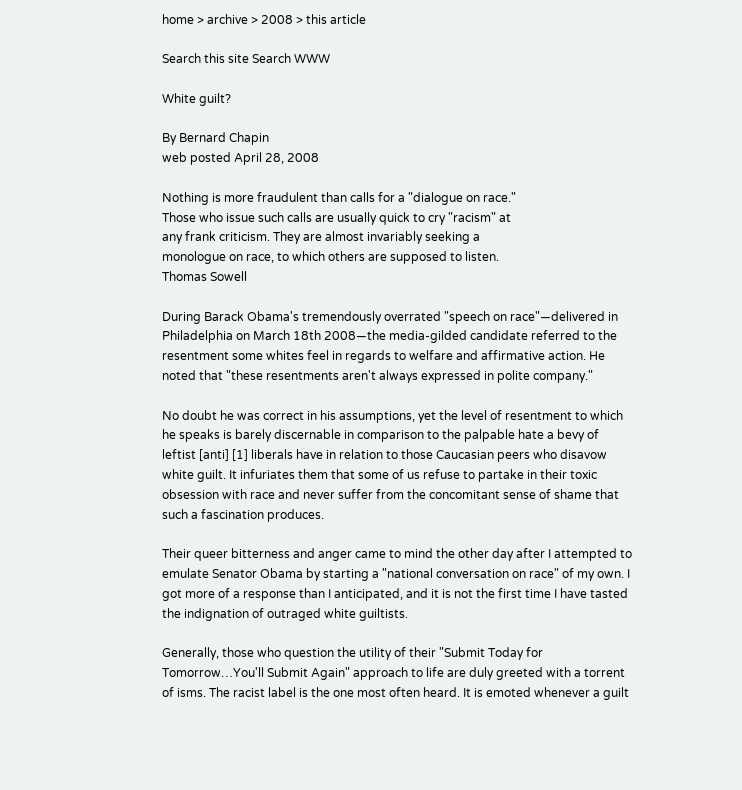home > archive > 2008 > this article

Search this site Search WWW

White guilt?

By Bernard Chapin
web posted April 28, 2008

Nothing is more fraudulent than calls for a "dialogue on race."
Those who issue such calls are usually quick to cry "racism" at
any frank criticism. They are almost invariably seeking a
monologue on race, to which others are supposed to listen.
Thomas Sowell

During Barack Obama's tremendously overrated "speech on race"—delivered in Philadelphia on March 18th 2008—the media-gilded candidate referred to the resentment some whites feel in regards to welfare and affirmative action. He noted that "these resentments aren't always expressed in polite company."

No doubt he was correct in his assumptions, yet the level of resentment to which he speaks is barely discernable in comparison to the palpable hate a bevy of leftist [anti] [1] liberals have in relation to those Caucasian peers who disavow white guilt. It infuriates them that some of us refuse to partake in their toxic obsession with race and never suffer from the concomitant sense of shame that such a fascination produces.

Their queer bitterness and anger came to mind the other day after I attempted to emulate Senator Obama by starting a "national conversation on race" of my own. I got more of a response than I anticipated, and it is not the first time I have tasted the indignation of outraged white guiltists.

Generally, those who question the utility of their "Submit Today for Tomorrow…You'll Submit Again" approach to life are duly greeted with a torrent of isms. The racist label is the one most often heard. It is emoted whenever a guilt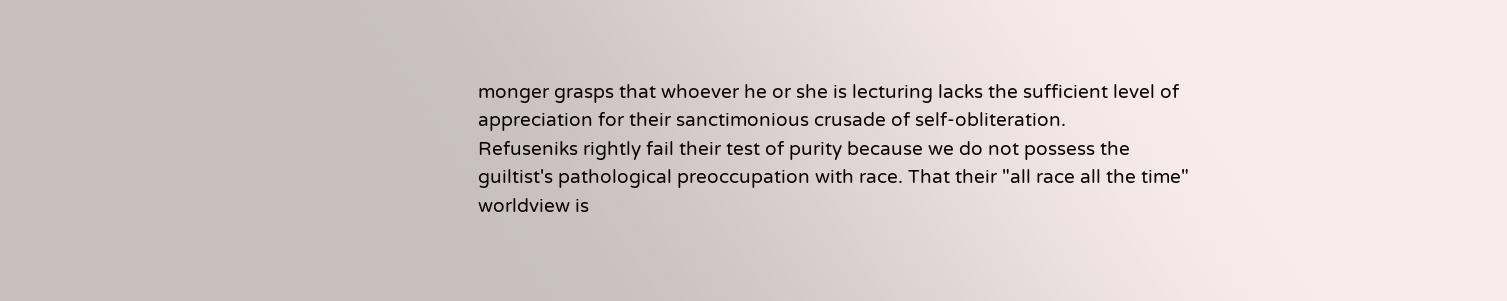monger grasps that whoever he or she is lecturing lacks the sufficient level of appreciation for their sanctimonious crusade of self-obliteration.
Refuseniks rightly fail their test of purity because we do not possess the guiltist's pathological preoccupation with race. That their "all race all the time" worldview is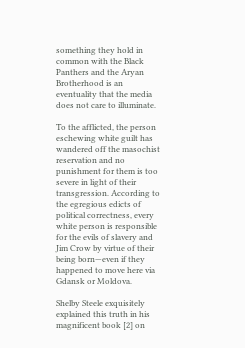something they hold in common with the Black Panthers and the Aryan Brotherhood is an eventuality that the media does not care to illuminate.

To the afflicted, the person eschewing white guilt has wandered off the masochist reservation and no punishment for them is too severe in light of their transgression. According to the egregious edicts of political correctness, every white person is responsible for the evils of slavery and Jim Crow by virtue of their being born—even if they happened to move here via Gdansk or Moldova.

Shelby Steele exquisitely explained this truth in his magnificent book [2] on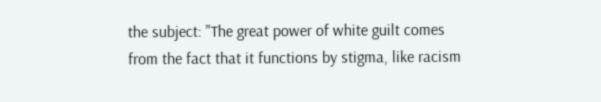the subject: "The great power of white guilt comes from the fact that it functions by stigma, like racism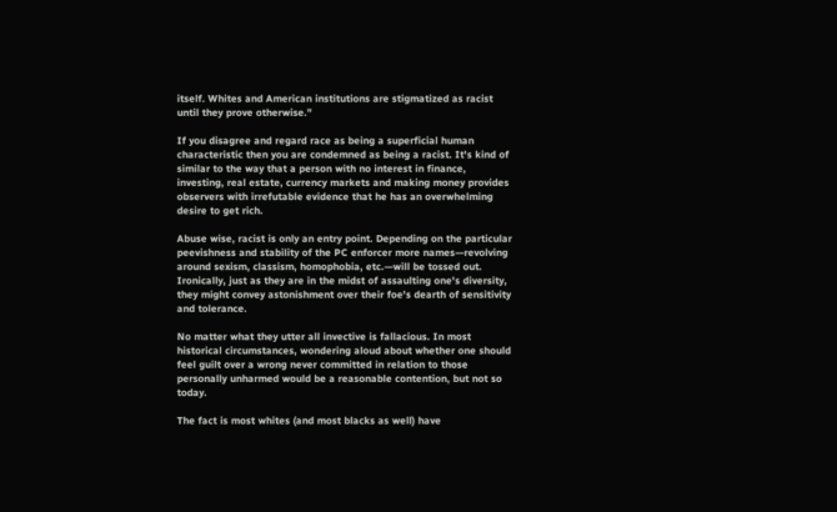itself. Whites and American institutions are stigmatized as racist until they prove otherwise."

If you disagree and regard race as being a superficial human characteristic then you are condemned as being a racist. It's kind of similar to the way that a person with no interest in finance, investing, real estate, currency markets and making money provides observers with irrefutable evidence that he has an overwhelming desire to get rich.

Abuse wise, racist is only an entry point. Depending on the particular peevishness and stability of the PC enforcer more names—revolving around sexism, classism, homophobia, etc.—will be tossed out. Ironically, just as they are in the midst of assaulting one's diversity, they might convey astonishment over their foe's dearth of sensitivity and tolerance.

No matter what they utter all invective is fallacious. In most historical circumstances, wondering aloud about whether one should feel guilt over a wrong never committed in relation to those personally unharmed would be a reasonable contention, but not so today.

The fact is most whites (and most blacks as well) have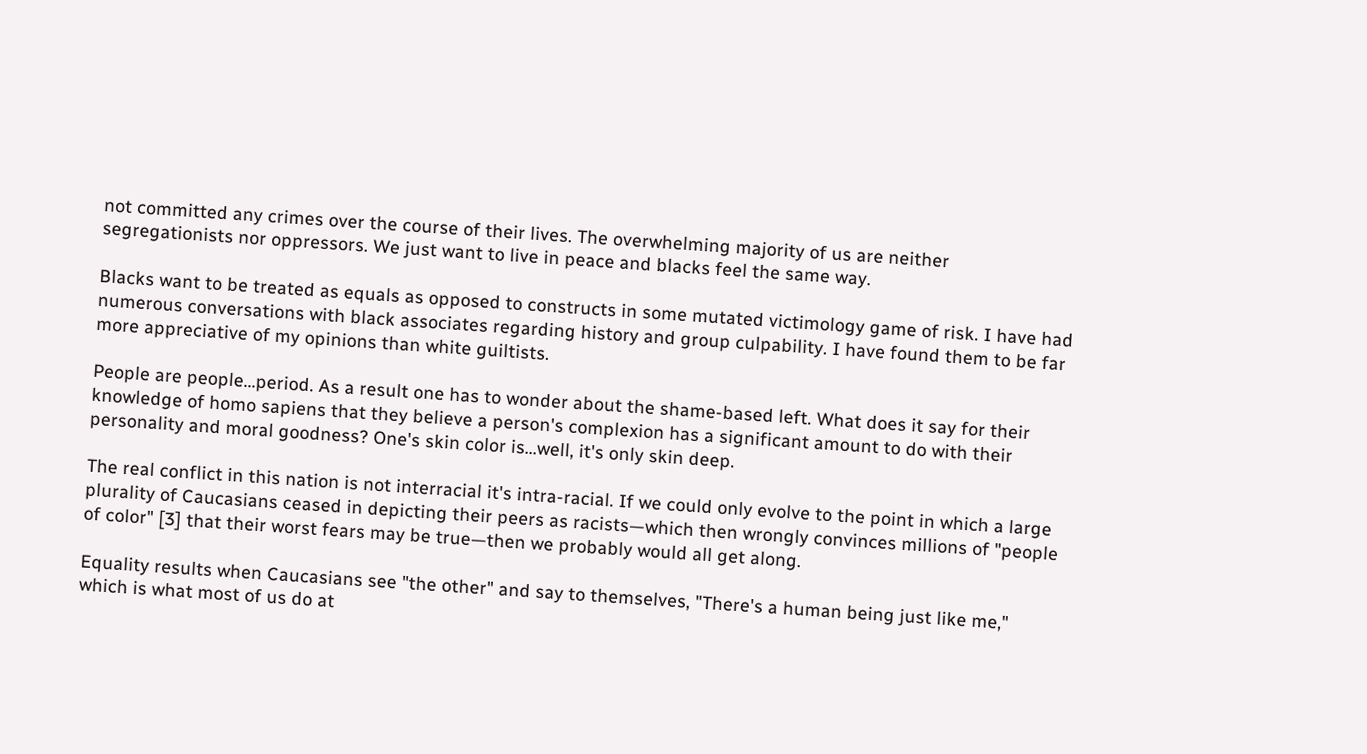not committed any crimes over the course of their lives. The overwhelming majority of us are neither segregationists nor oppressors. We just want to live in peace and blacks feel the same way.

Blacks want to be treated as equals as opposed to constructs in some mutated victimology game of risk. I have had numerous conversations with black associates regarding history and group culpability. I have found them to be far more appreciative of my opinions than white guiltists.

People are people...period. As a result one has to wonder about the shame-based left. What does it say for their knowledge of homo sapiens that they believe a person's complexion has a significant amount to do with their personality and moral goodness? One's skin color is…well, it's only skin deep.

The real conflict in this nation is not interracial it's intra-racial. If we could only evolve to the point in which a large plurality of Caucasians ceased in depicting their peers as racists—which then wrongly convinces millions of "people of color" [3] that their worst fears may be true—then we probably would all get along.

Equality results when Caucasians see "the other" and say to themselves, "There's a human being just like me," which is what most of us do at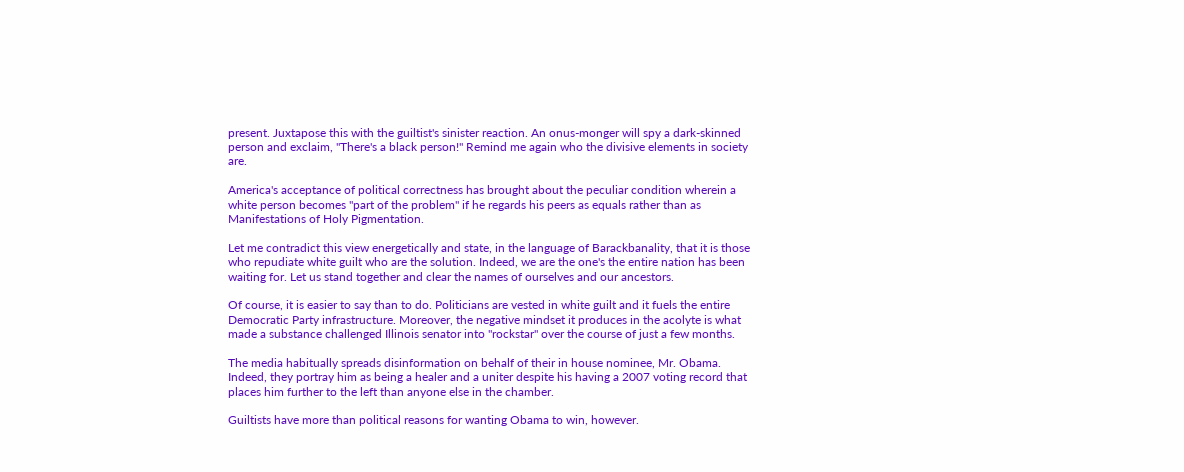present. Juxtapose this with the guiltist's sinister reaction. An onus-monger will spy a dark-skinned person and exclaim, "There's a black person!" Remind me again who the divisive elements in society are.

America's acceptance of political correctness has brought about the peculiar condition wherein a white person becomes "part of the problem" if he regards his peers as equals rather than as Manifestations of Holy Pigmentation.

Let me contradict this view energetically and state, in the language of Barackbanality, that it is those who repudiate white guilt who are the solution. Indeed, we are the one's the entire nation has been waiting for. Let us stand together and clear the names of ourselves and our ancestors.

Of course, it is easier to say than to do. Politicians are vested in white guilt and it fuels the entire Democratic Party infrastructure. Moreover, the negative mindset it produces in the acolyte is what made a substance challenged Illinois senator into "rockstar" over the course of just a few months.

The media habitually spreads disinformation on behalf of their in house nominee, Mr. Obama. Indeed, they portray him as being a healer and a uniter despite his having a 2007 voting record that places him further to the left than anyone else in the chamber.

Guiltists have more than political reasons for wanting Obama to win, however.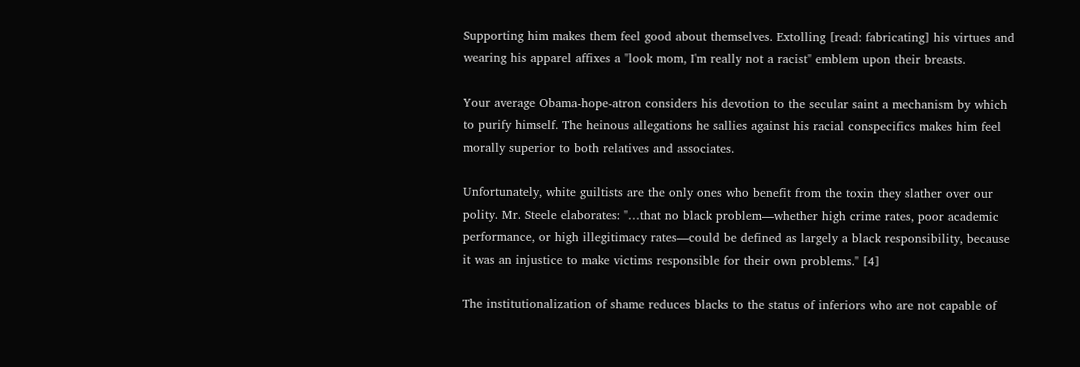Supporting him makes them feel good about themselves. Extolling [read: fabricating] his virtues and wearing his apparel affixes a "look mom, I'm really not a racist" emblem upon their breasts.

Your average Obama-hope-atron considers his devotion to the secular saint a mechanism by which to purify himself. The heinous allegations he sallies against his racial conspecifics makes him feel morally superior to both relatives and associates.

Unfortunately, white guiltists are the only ones who benefit from the toxin they slather over our polity. Mr. Steele elaborates: "…that no black problem—whether high crime rates, poor academic performance, or high illegitimacy rates—could be defined as largely a black responsibility, because it was an injustice to make victims responsible for their own problems." [4]

The institutionalization of shame reduces blacks to the status of inferiors who are not capable of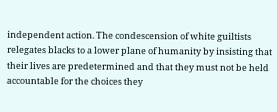independent action. The condescension of white guiltists relegates blacks to a lower plane of humanity by insisting that their lives are predetermined and that they must not be held accountable for the choices they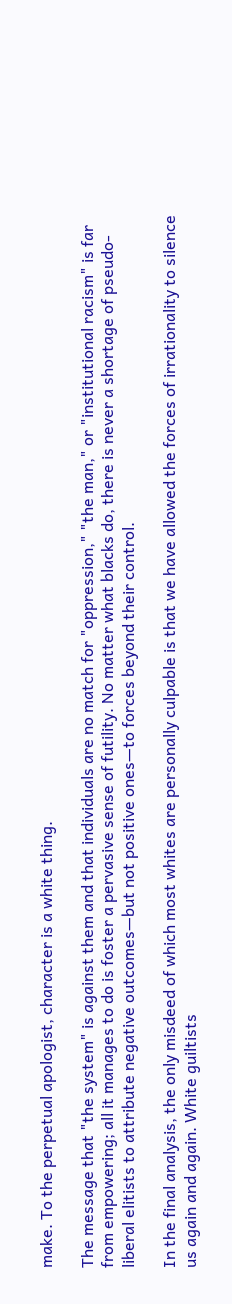make. To the perpetual apologist, character is a white thing.

The message that "the system" is against them and that individuals are no match for "oppression," "the man," or "institutional racism" is far from empowering; all it manages to do is foster a pervasive sense of futility. No matter what blacks do, there is never a shortage of pseudo-liberal elitists to attribute negative outcomes—but not positive ones—to forces beyond their control.

In the final analysis, the only misdeed of which most whites are personally culpable is that we have allowed the forces of irrationality to silence us again and again. White guiltists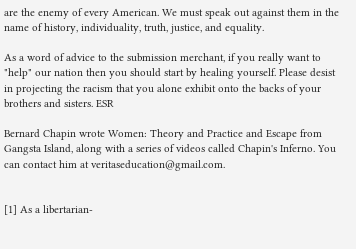are the enemy of every American. We must speak out against them in the name of history, individuality, truth, justice, and equality.

As a word of advice to the submission merchant, if you really want to "help" our nation then you should start by healing yourself. Please desist in projecting the racism that you alone exhibit onto the backs of your brothers and sisters. ESR

Bernard Chapin wrote Women: Theory and Practice and Escape from Gangsta Island, along with a series of videos called Chapin's Inferno. You can contact him at veritaseducation@gmail.com.


[1] As a libertarian-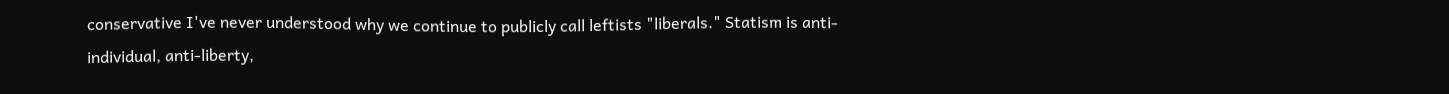conservative I've never understood why we continue to publicly call leftists "liberals." Statism is anti-individual, anti-liberty,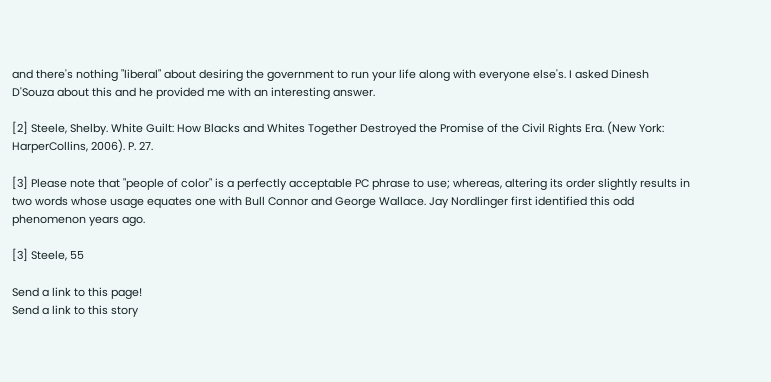and there's nothing "liberal" about desiring the government to run your life along with everyone else's. I asked Dinesh D'Souza about this and he provided me with an interesting answer.

[2] Steele, Shelby. White Guilt: How Blacks and Whites Together Destroyed the Promise of the Civil Rights Era. (New York: HarperCollins, 2006). P. 27.

[3] Please note that "people of color" is a perfectly acceptable PC phrase to use; whereas, altering its order slightly results in two words whose usage equates one with Bull Connor and George Wallace. Jay Nordlinger first identified this odd phenomenon years ago.

[3] Steele, 55

Send a link to this page!
Send a link to this story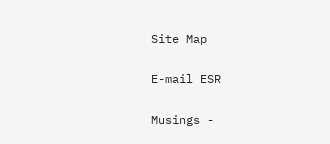Site Map

E-mail ESR

Musings -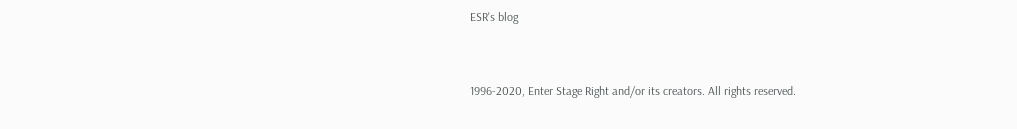ESR's blog


1996-2020, Enter Stage Right and/or its creators. All rights reserved.